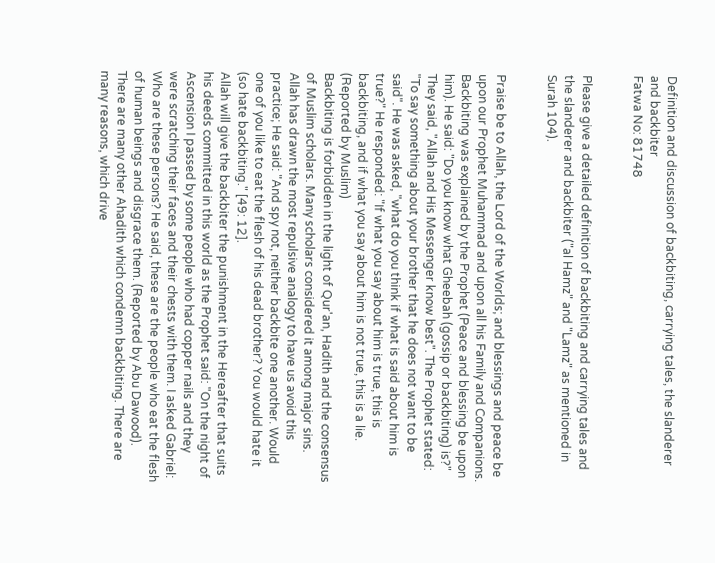Definition and discussion of backbiting, carrying tales, the slanderer and backbiter
Fatwa No: 81748


Please give a detailed definition of backbiting and carrying tales and the slanderer and backbiter ("al Hamz" and "Lamz" as mentioned in Surah 104).


Praise be to Allah, the Lord of the Worlds; and blessings and peace be upon our Prophet Muhammad and upon all his Family and Companions.
Backbiting was explained by the Prophet (Peace and blessing be upon him). He said: "Do you know what Gheebah (gossip or backbiting) is?" They said, "Allah and His Messenger know best". The Prophet stated: "To say something about your brother that he does not want to be said". He was asked, "what do you think if what is said about him is true?" He responded: "If what you say about him is true, this is backbiting, and if what you say about him is not true, this is a lie. (Reported by Muslim)
Backbiting is forbidden in the light of Qur'an, Hadith and the consensus of Muslim scholars. Many scholars considered it among major sins.
Allah has drawn the most repulsive analogy to have us avoid this practice; He said: "And spy not, neither backbite one another. Would one of you like to eat the flesh of his dead brother? You would hate it (so hate backbiting." [49: 12].
Allah will give the backbiter the punishment in the Hereafter that suits his deeds committed in this world as the Prophet said: "On the night of Ascension I passed by some people who had copper nails and they were scratching their faces and their chests with them. I asked Gabriel: Who are these persons? He said, these are the people who eat the flesh of human beings and disgrace them. (Reported by Abu Dawood).
There are many other Ahadith which condemn backbiting. There are many reasons, which drive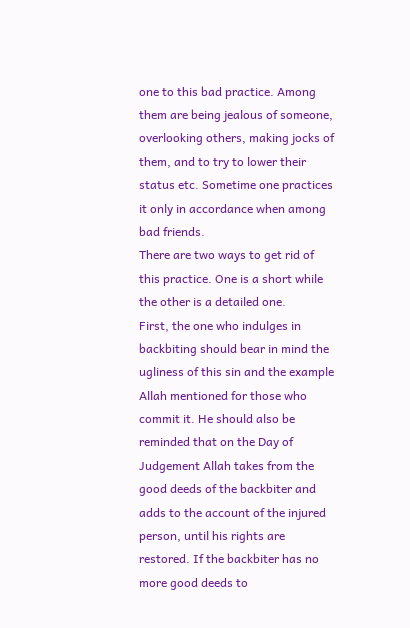one to this bad practice. Among them are being jealous of someone, overlooking others, making jocks of them, and to try to lower their status etc. Sometime one practices it only in accordance when among bad friends.
There are two ways to get rid of this practice. One is a short while the other is a detailed one.
First, the one who indulges in backbiting should bear in mind the ugliness of this sin and the example Allah mentioned for those who commit it. He should also be reminded that on the Day of Judgement Allah takes from the good deeds of the backbiter and adds to the account of the injured person, until his rights are restored. If the backbiter has no more good deeds to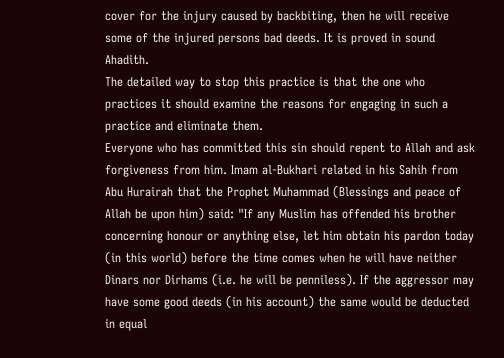cover for the injury caused by backbiting, then he will receive some of the injured persons bad deeds. It is proved in sound Ahadith.
The detailed way to stop this practice is that the one who practices it should examine the reasons for engaging in such a practice and eliminate them.
Everyone who has committed this sin should repent to Allah and ask forgiveness from him. Imam al-Bukhari related in his Sahih from Abu Hurairah that the Prophet Muhammad (Blessings and peace of Allah be upon him) said: "If any Muslim has offended his brother concerning honour or anything else, let him obtain his pardon today (in this world) before the time comes when he will have neither Dinars nor Dirhams (i.e. he will be penniless). If the aggressor may have some good deeds (in his account) the same would be deducted in equal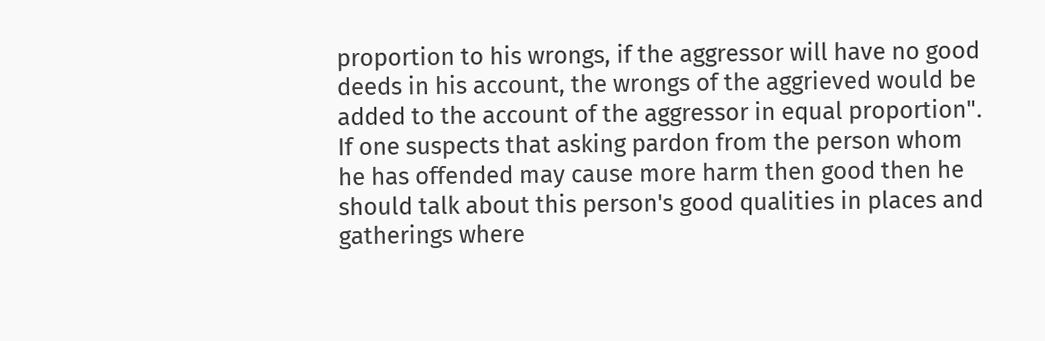proportion to his wrongs, if the aggressor will have no good deeds in his account, the wrongs of the aggrieved would be added to the account of the aggressor in equal proportion".
If one suspects that asking pardon from the person whom he has offended may cause more harm then good then he should talk about this person's good qualities in places and gatherings where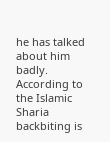he has talked about him badly.
According to the Islamic Sharia backbiting is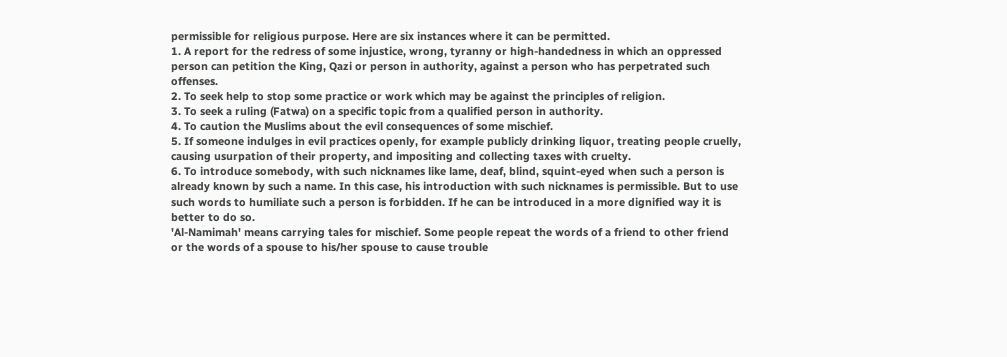permissible for religious purpose. Here are six instances where it can be permitted.
1. A report for the redress of some injustice, wrong, tyranny or high-handedness in which an oppressed person can petition the King, Qazi or person in authority, against a person who has perpetrated such offenses.
2. To seek help to stop some practice or work which may be against the principles of religion.
3. To seek a ruling (Fatwa) on a specific topic from a qualified person in authority.
4. To caution the Muslims about the evil consequences of some mischief.
5. If someone indulges in evil practices openly, for example publicly drinking liquor, treating people cruelly, causing usurpation of their property, and impositing and collecting taxes with cruelty.
6. To introduce somebody, with such nicknames like lame, deaf, blind, squint-eyed when such a person is already known by such a name. In this case, his introduction with such nicknames is permissible. But to use such words to humiliate such a person is forbidden. If he can be introduced in a more dignified way it is better to do so.
'Al-Namimah' means carrying tales for mischief. Some people repeat the words of a friend to other friend or the words of a spouse to his/her spouse to cause trouble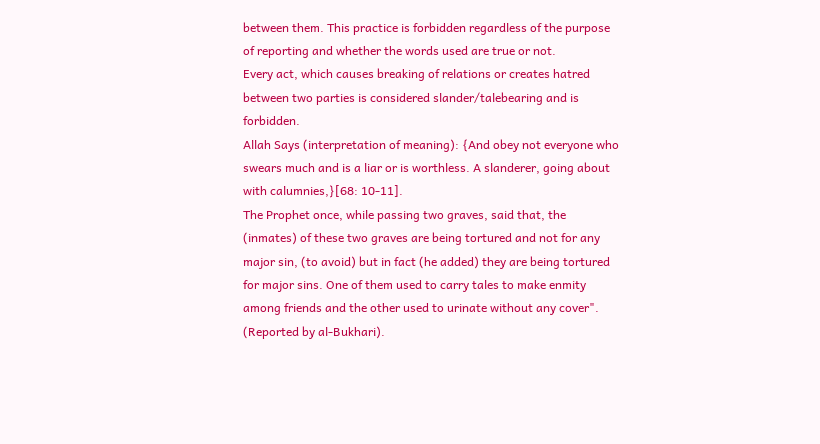between them. This practice is forbidden regardless of the purpose of reporting and whether the words used are true or not.
Every act, which causes breaking of relations or creates hatred between two parties is considered slander/talebearing and is forbidden.
Allah Says (interpretation of meaning): {And obey not everyone who swears much and is a liar or is worthless. A slanderer, going about with calumnies,}[68: 10-11].
The Prophet once, while passing two graves, said that, the (inmates) of these two graves are being tortured and not for any major sin, (to avoid) but in fact (he added) they are being tortured for major sins. One of them used to carry tales to make enmity among friends and the other used to urinate without any cover". (Reported by al-Bukhari).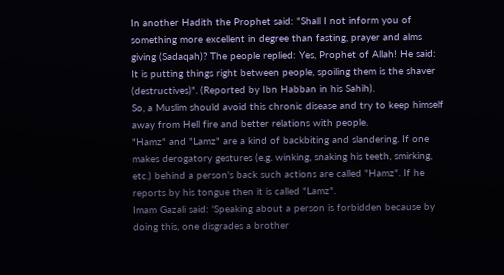In another Hadith the Prophet said: "Shall I not inform you of something more excellent in degree than fasting, prayer and alms giving (Sadaqah)? The people replied: Yes, Prophet of Allah! He said: It is putting things right between people, spoiling them is the shaver (destructives)". (Reported by Ibn Habban in his Sahih).
So, a Muslim should avoid this chronic disease and try to keep himself away from Hell fire and better relations with people.
"Hamz" and "Lamz" are a kind of backbiting and slandering. If one makes derogatory gestures (e.g. winking, snaking his teeth, smirking, etc.) behind a person's back such actions are called "Hamz". If he reports by his tongue then it is called "Lamz".
Imam Gazali said: 'Speaking about a person is forbidden because by doing this, one disgrades a brother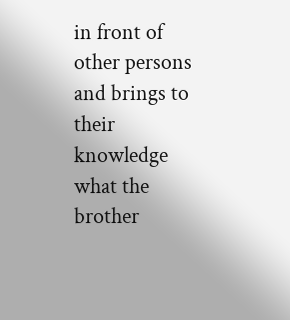in front of other persons and brings to their knowledge what the brother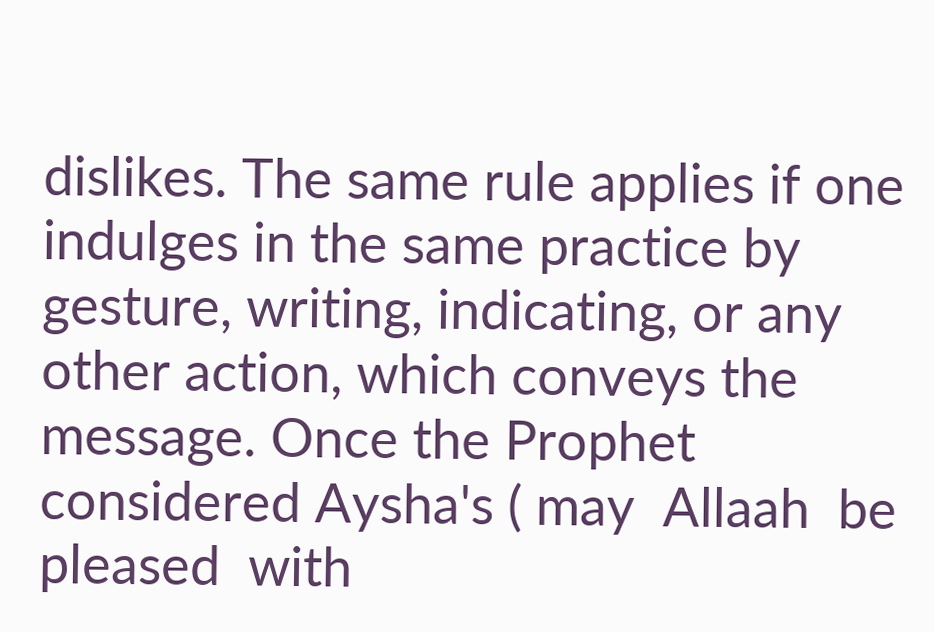dislikes. The same rule applies if one indulges in the same practice by gesture, writing, indicating, or any other action, which conveys the message. Once the Prophet considered Aysha's ( may  Allaah  be  pleased  with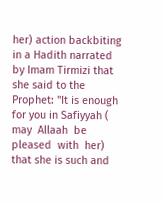her) action backbiting in a Hadith narrated by Imam Tirmizi that she said to the Prophet: "It is enough for you in Safiyyah ( may  Allaah  be  pleased  with  her) that she is such and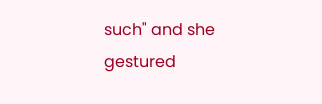such" and she gestured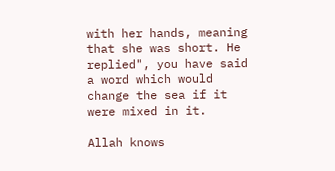with her hands, meaning that she was short. He replied", you have said a word which would change the sea if it were mixed in it.

Allah knows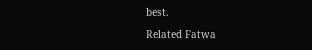best.

Related Fatwa